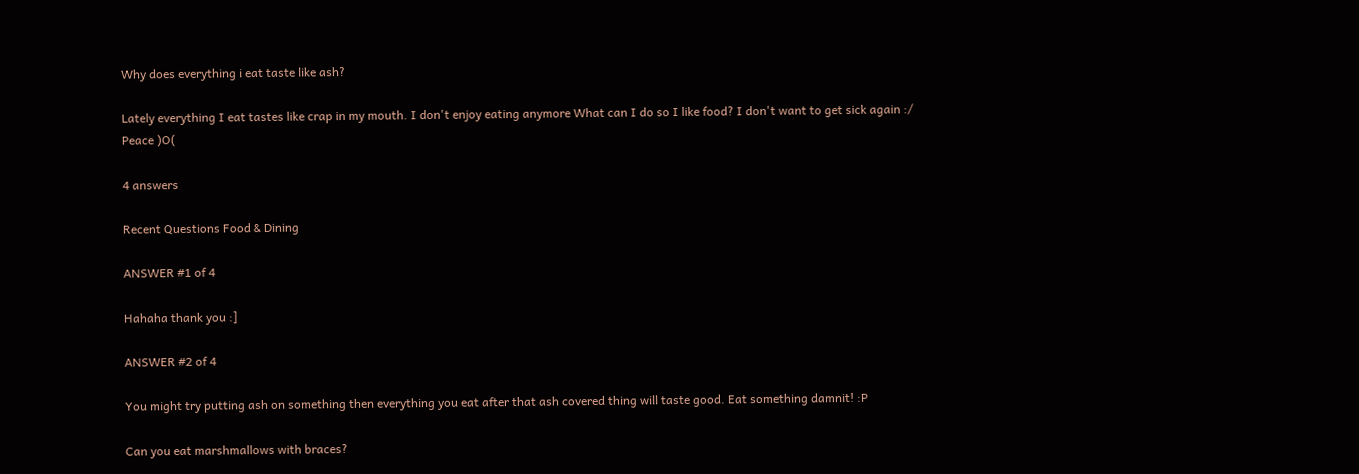Why does everything i eat taste like ash?

Lately everything I eat tastes like crap in my mouth. I don't enjoy eating anymore What can I do so I like food? I don't want to get sick again :/
Peace )O(

4 answers

Recent Questions Food & Dining

ANSWER #1 of 4

Hahaha thank you :]

ANSWER #2 of 4

You might try putting ash on something then everything you eat after that ash covered thing will taste good. Eat something damnit! :P

Can you eat marshmallows with braces?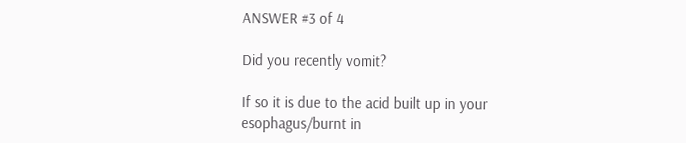ANSWER #3 of 4

Did you recently vomit?

If so it is due to the acid built up in your esophagus/burnt in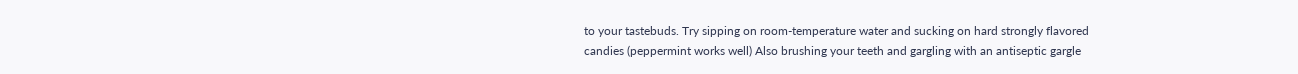to your tastebuds. Try sipping on room-temperature water and sucking on hard strongly flavored candies (peppermint works well) Also brushing your teeth and gargling with an antiseptic gargle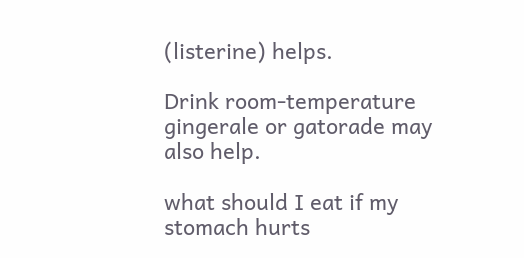(listerine) helps.

Drink room-temperature gingerale or gatorade may also help.

what should I eat if my stomach hurts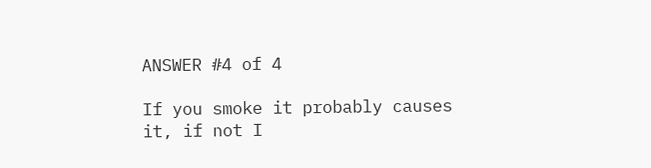ANSWER #4 of 4

If you smoke it probably causes it, if not I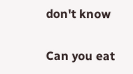don't know

Can you eat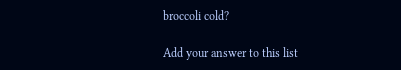broccoli cold?

Add your answer to this list